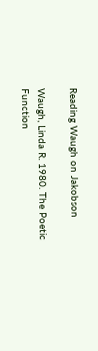Reading Waugh on Jakobson

Waugh, Linda R. 1980. The Poetic Function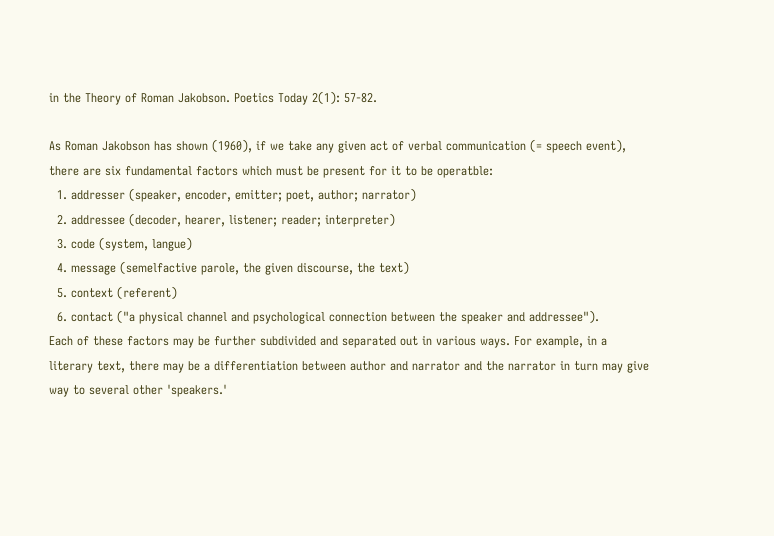in the Theory of Roman Jakobson. Poetics Today 2(1): 57-82.

As Roman Jakobson has shown (1960), if we take any given act of verbal communication (= speech event), there are six fundamental factors which must be present for it to be operatble:
  1. addresser (speaker, encoder, emitter; poet, author; narrator)
  2. addressee (decoder, hearer, listener; reader; interpreter)
  3. code (system, langue)
  4. message (semelfactive parole, the given discourse, the text)
  5. context (referent)
  6. contact ("a physical channel and psychological connection between the speaker and addressee").
Each of these factors may be further subdivided and separated out in various ways. For example, in a literary text, there may be a differentiation between author and narrator and the narrator in turn may give way to several other 'speakers.'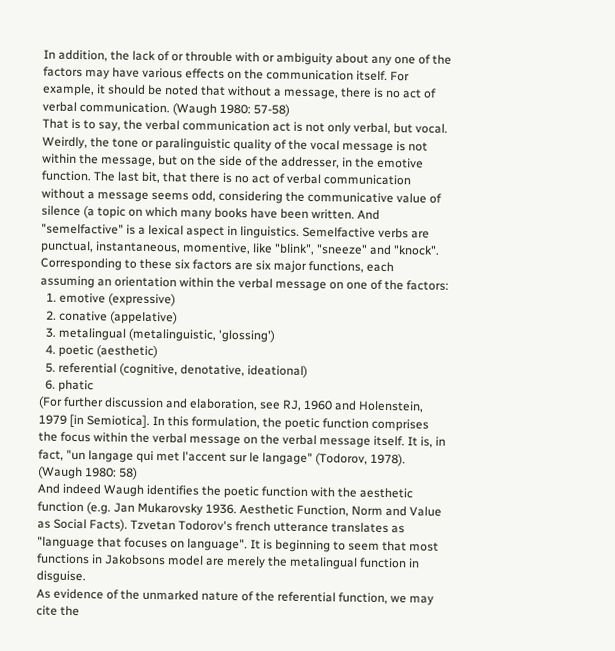In addition, the lack of or throuble with or ambiguity about any one of the factors may have various effects on the communication itself. For example, it should be noted that without a message, there is no act of verbal communication. (Waugh 1980: 57-58)
That is to say, the verbal communication act is not only verbal, but vocal. Weirdly, the tone or paralinguistic quality of the vocal message is not within the message, but on the side of the addresser, in the emotive function. The last bit, that there is no act of verbal communication without a message seems odd, considering the communicative value of silence (a topic on which many books have been written. And "semelfactive" is a lexical aspect in linguistics. Semelfactive verbs are punctual, instantaneous, momentive, like "blink", "sneeze" and "knock".
Corresponding to these six factors are six major functions, each assuming an orientation within the verbal message on one of the factors:
  1. emotive (expressive)
  2. conative (appelative)
  3. metalingual (metalinguistic, 'glossing')
  4. poetic (aesthetic)
  5. referential (cognitive, denotative, ideational)
  6. phatic
(For further discussion and elaboration, see RJ, 1960 and Holenstein, 1979 [in Semiotica]. In this formulation, the poetic function comprises the focus within the verbal message on the verbal message itself. It is, in fact, "un langage qui met l'accent sur le langage" (Todorov, 1978). (Waugh 1980: 58)
And indeed Waugh identifies the poetic function with the aesthetic function (e.g. Jan Mukarovsky 1936. Aesthetic Function, Norm and Value as Social Facts). Tzvetan Todorov's french utterance translates as "language that focuses on language". It is beginning to seem that most functions in Jakobsons model are merely the metalingual function in disguise.
As evidence of the unmarked nature of the referential function, we may cite the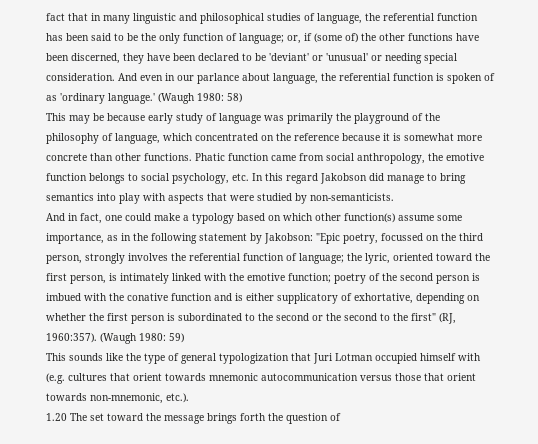fact that in many linguistic and philosophical studies of language, the referential function has been said to be the only function of language; or, if (some of) the other functions have been discerned, they have been declared to be 'deviant' or 'unusual' or needing special consideration. And even in our parlance about language, the referential function is spoken of as 'ordinary language.' (Waugh 1980: 58)
This may be because early study of language was primarily the playground of the philosophy of language, which concentrated on the reference because it is somewhat more concrete than other functions. Phatic function came from social anthropology, the emotive function belongs to social psychology, etc. In this regard Jakobson did manage to bring semantics into play with aspects that were studied by non-semanticists.
And in fact, one could make a typology based on which other function(s) assume some importance, as in the following statement by Jakobson: "Epic poetry, focussed on the third person, strongly involves the referential function of language; the lyric, oriented toward the first person, is intimately linked with the emotive function; poetry of the second person is imbued with the conative function and is either supplicatory of exhortative, depending on whether the first person is subordinated to the second or the second to the first" (RJ, 1960:357). (Waugh 1980: 59)
This sounds like the type of general typologization that Juri Lotman occupied himself with (e.g. cultures that orient towards mnemonic autocommunication versus those that orient towards non-mnemonic, etc.).
1.20 The set toward the message brings forth the question of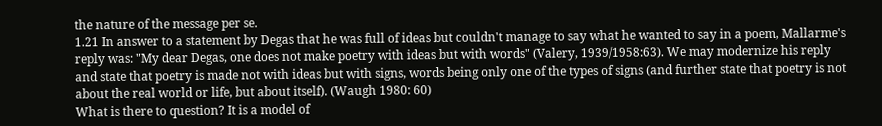the nature of the message per se.
1.21 In answer to a statement by Degas that he was full of ideas but couldn't manage to say what he wanted to say in a poem, Mallarme's reply was: "My dear Degas, one does not make poetry with ideas but with words" (Valery, 1939/1958:63). We may modernize his reply and state that poetry is made not with ideas but with signs, words being only one of the types of signs (and further state that poetry is not about the real world or life, but about itself). (Waugh 1980: 60)
What is there to question? It is a model of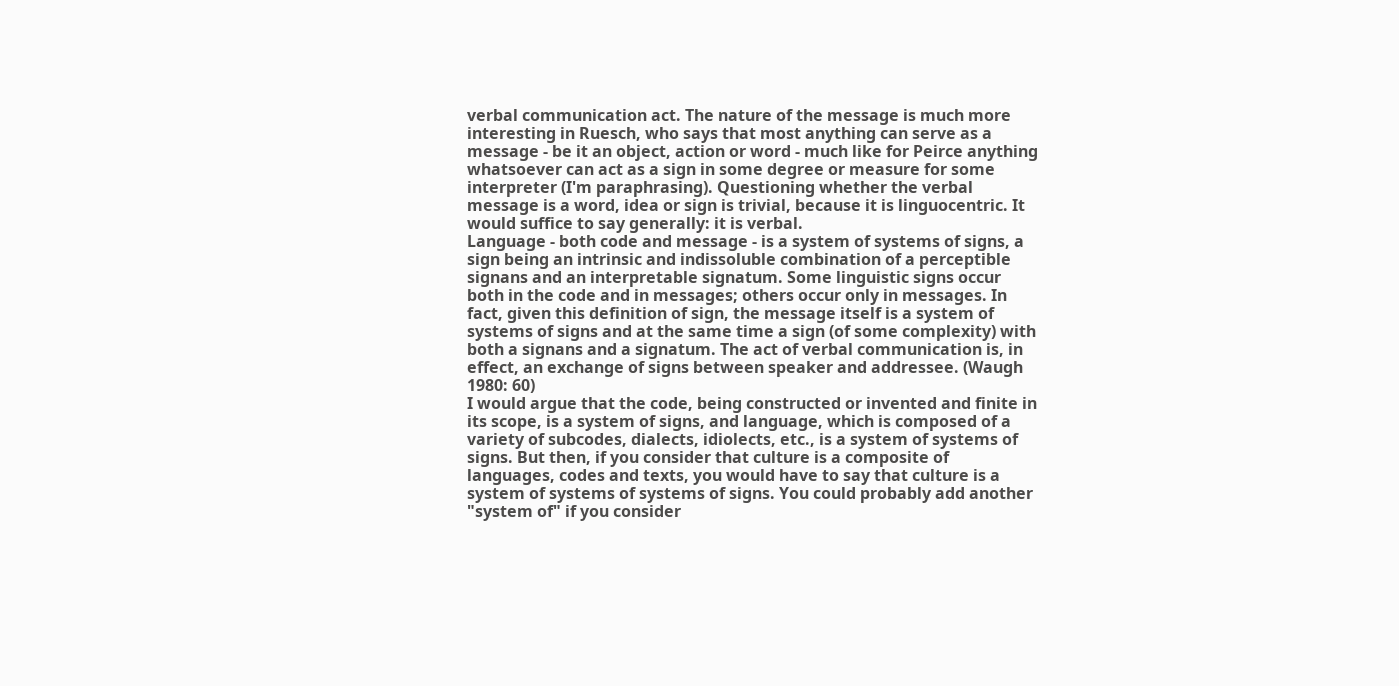verbal communication act. The nature of the message is much more interesting in Ruesch, who says that most anything can serve as a message - be it an object, action or word - much like for Peirce anything whatsoever can act as a sign in some degree or measure for some interpreter (I'm paraphrasing). Questioning whether the verbal message is a word, idea or sign is trivial, because it is linguocentric. It would suffice to say generally: it is verbal.
Language - both code and message - is a system of systems of signs, a sign being an intrinsic and indissoluble combination of a perceptible signans and an interpretable signatum. Some linguistic signs occur both in the code and in messages; others occur only in messages. In fact, given this definition of sign, the message itself is a system of systems of signs and at the same time a sign (of some complexity) with both a signans and a signatum. The act of verbal communication is, in effect, an exchange of signs between speaker and addressee. (Waugh 1980: 60)
I would argue that the code, being constructed or invented and finite in its scope, is a system of signs, and language, which is composed of a variety of subcodes, dialects, idiolects, etc., is a system of systems of signs. But then, if you consider that culture is a composite of languages, codes and texts, you would have to say that culture is a system of systems of systems of signs. You could probably add another "system of" if you consider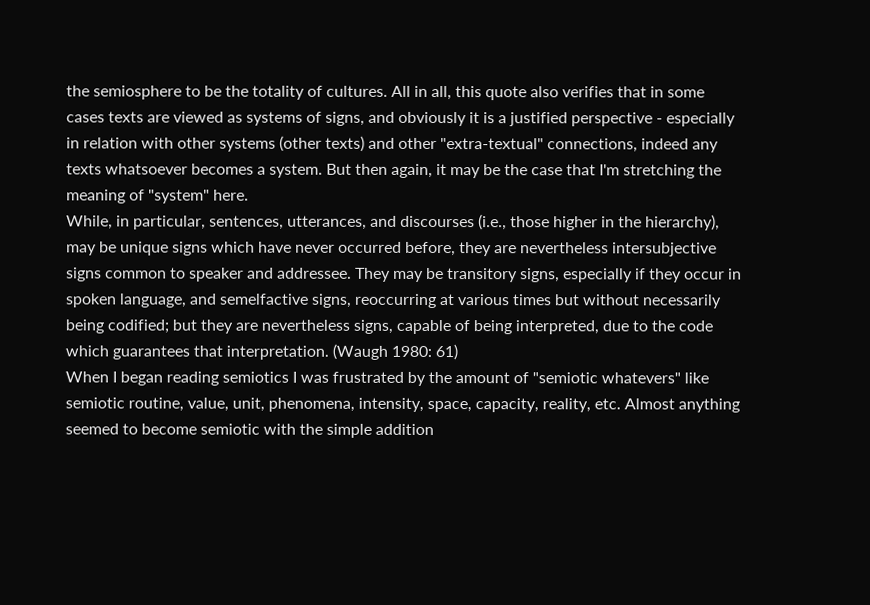the semiosphere to be the totality of cultures. All in all, this quote also verifies that in some cases texts are viewed as systems of signs, and obviously it is a justified perspective - especially in relation with other systems (other texts) and other "extra-textual" connections, indeed any texts whatsoever becomes a system. But then again, it may be the case that I'm stretching the meaning of "system" here.
While, in particular, sentences, utterances, and discourses (i.e., those higher in the hierarchy), may be unique signs which have never occurred before, they are nevertheless intersubjective signs common to speaker and addressee. They may be transitory signs, especially if they occur in spoken language, and semelfactive signs, reoccurring at various times but without necessarily being codified; but they are nevertheless signs, capable of being interpreted, due to the code which guarantees that interpretation. (Waugh 1980: 61)
When I began reading semiotics I was frustrated by the amount of "semiotic whatevers" like semiotic routine, value, unit, phenomena, intensity, space, capacity, reality, etc. Almost anything seemed to become semiotic with the simple addition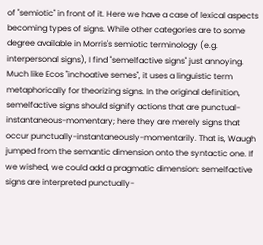of "semiotic" in front of it. Here we have a case of lexical aspects becoming types of signs. While other categories are to some degree available in Morris's semiotic terminology (e.g. interpersonal signs), I find "semelfactive signs" just annoying. Much like Ecos "inchoative semes", it uses a linguistic term metaphorically for theorizing signs. In the original definition, semelfactive signs should signify actions that are punctual-instantaneous-momentary; here they are merely signs that occur punctually-instantaneously-momentarily. That is, Waugh jumped from the semantic dimension onto the syntactic one. If we wished, we could add a pragmatic dimension: semelfactive signs are interpreted punctually-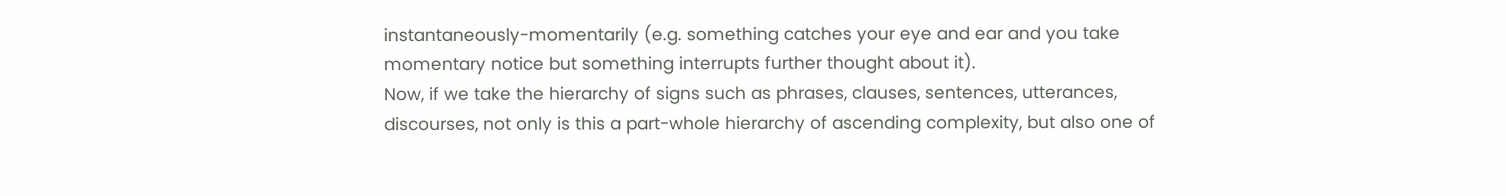instantaneously-momentarily (e.g. something catches your eye and ear and you take momentary notice but something interrupts further thought about it).
Now, if we take the hierarchy of signs such as phrases, clauses, sentences, utterances, discourses, not only is this a part-whole hierarchy of ascending complexity, but also one of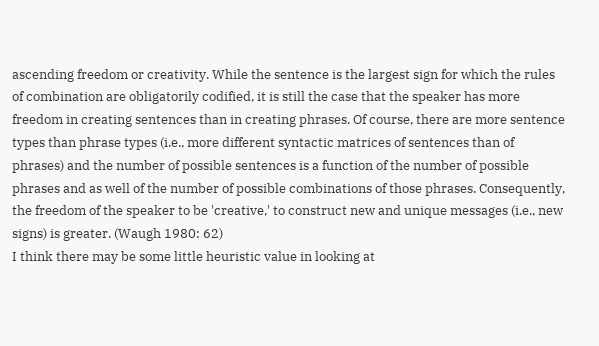ascending freedom or creativity. While the sentence is the largest sign for which the rules of combination are obligatorily codified, it is still the case that the speaker has more freedom in creating sentences than in creating phrases. Of course, there are more sentence types than phrase types (i.e., more different syntactic matrices of sentences than of phrases) and the number of possible sentences is a function of the number of possible phrases and as well of the number of possible combinations of those phrases. Consequently, the freedom of the speaker to be 'creative,' to construct new and unique messages (i.e., new signs) is greater. (Waugh 1980: 62)
I think there may be some little heuristic value in looking at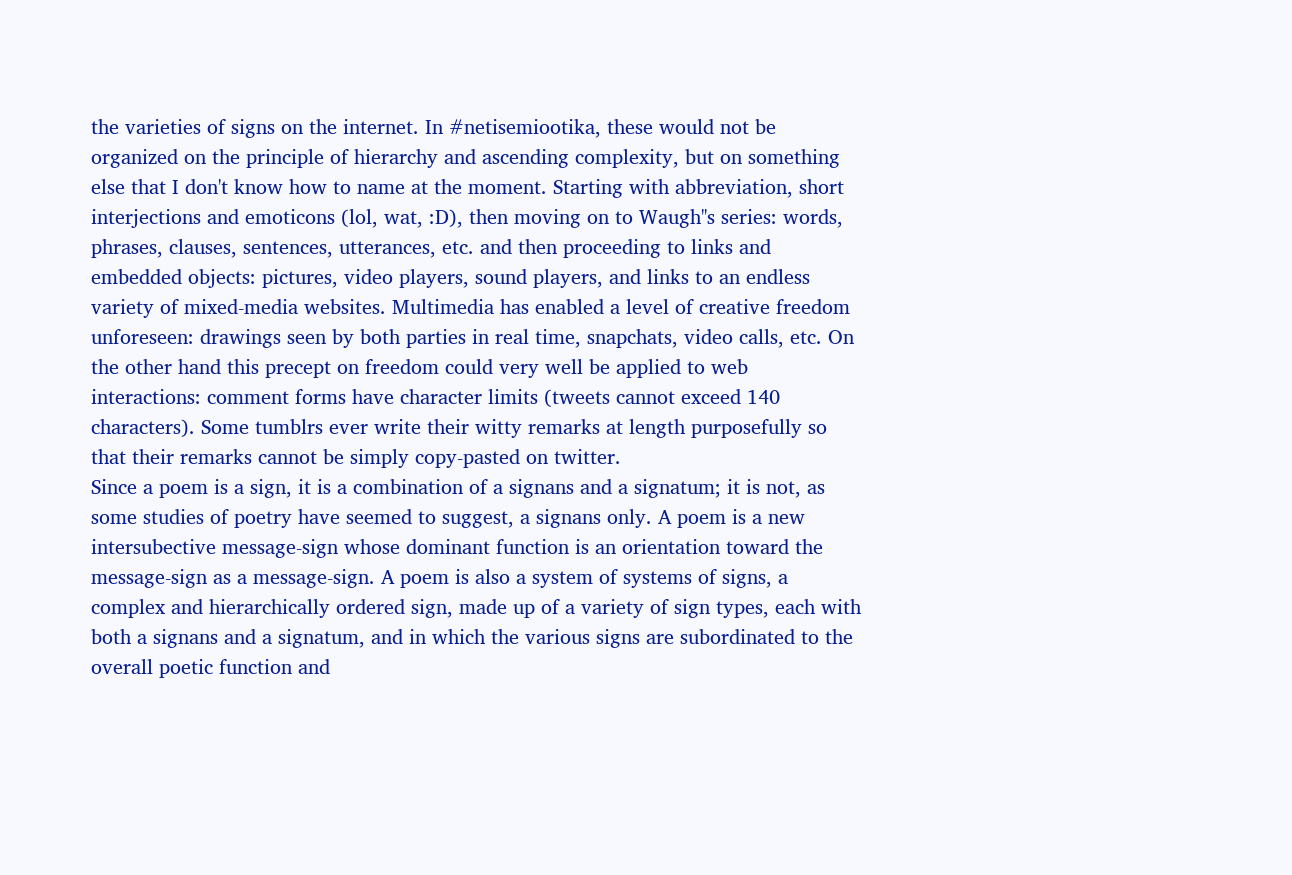the varieties of signs on the internet. In #netisemiootika, these would not be organized on the principle of hierarchy and ascending complexity, but on something else that I don't know how to name at the moment. Starting with abbreviation, short interjections and emoticons (lol, wat, :D), then moving on to Waugh''s series: words, phrases, clauses, sentences, utterances, etc. and then proceeding to links and embedded objects: pictures, video players, sound players, and links to an endless variety of mixed-media websites. Multimedia has enabled a level of creative freedom unforeseen: drawings seen by both parties in real time, snapchats, video calls, etc. On the other hand this precept on freedom could very well be applied to web interactions: comment forms have character limits (tweets cannot exceed 140 characters). Some tumblrs ever write their witty remarks at length purposefully so that their remarks cannot be simply copy-pasted on twitter.
Since a poem is a sign, it is a combination of a signans and a signatum; it is not, as some studies of poetry have seemed to suggest, a signans only. A poem is a new intersubective message-sign whose dominant function is an orientation toward the message-sign as a message-sign. A poem is also a system of systems of signs, a complex and hierarchically ordered sign, made up of a variety of sign types, each with both a signans and a signatum, and in which the various signs are subordinated to the overall poetic function and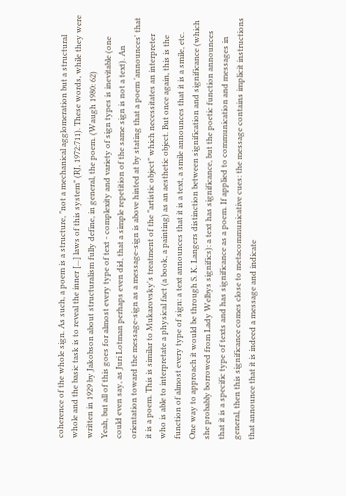coherence of the whole sign. As such, a poem is a structure, "not a mechanical agglomeration but a structural whole and the basic task is to reveal the inner [...] laws of this system" (RJ, 1972:711). These words, while they were written in 1929 by Jakobson about structuralism fully define, in general, the poem. (Waugh 1980: 62)
Yeah, but all of this goes for almost every type of text - complexity and variety of sign types is inevitable (one could even say, as Juri Lotman perhaps even did, that a simple repetition of the same sign is not a text). An orientation toward the message-sign as a message-sign is above hinted at by stating that a poem 'announces' that it is a poem. This is similar to Mukarovsky's treatment of the "artistic object" which necessitates an interpreter who is able to interpretate a physical fact (a book, a painting) as an aesthetic object. But once again, this is the function of almost every type of sign: a text announces that it is a text, a smile announces that it is a smile, etc. One way to approach it would be through S. K. Langers distinction between signification and significance (which she probably borrowed from Lady Welbys significs): a text has significance, but the poetic function announces that it is a specific type of texts and has significance as a poem. If applied to communication and messages in general, then this significance comes close to metacommunicative cues: the message contains implicit instructions that announce that it is indeed a message and indicate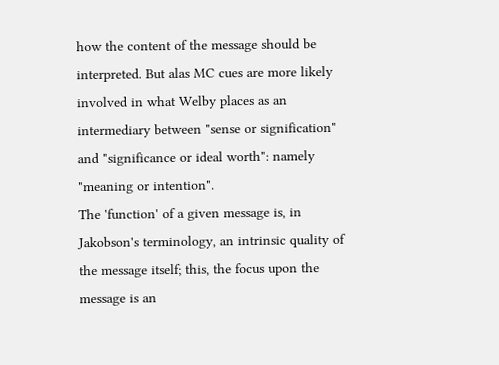how the content of the message should be interpreted. But alas MC cues are more likely involved in what Welby places as an intermediary between "sense or signification" and "significance or ideal worth": namely "meaning or intention".
The 'function' of a given message is, in Jakobson's terminology, an intrinsic quality of the message itself; this, the focus upon the message is an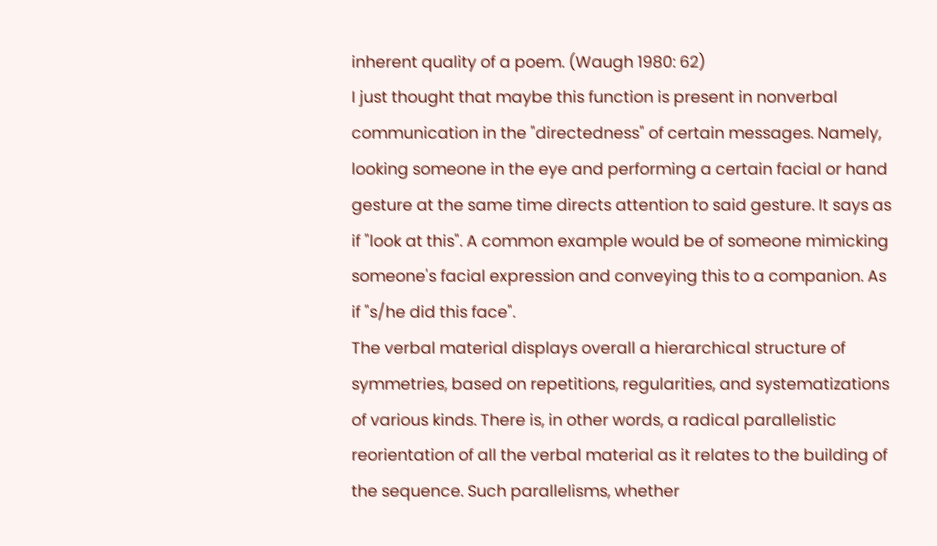inherent quality of a poem. (Waugh 1980: 62)
I just thought that maybe this function is present in nonverbal communication in the "directedness" of certain messages. Namely, looking someone in the eye and performing a certain facial or hand gesture at the same time directs attention to said gesture. It says as if "look at this". A common example would be of someone mimicking someone's facial expression and conveying this to a companion. As if "s/he did this face".
The verbal material displays overall a hierarchical structure of symmetries, based on repetitions, regularities, and systematizations of various kinds. There is, in other words, a radical parallelistic reorientation of all the verbal material as it relates to the building of the sequence. Such parallelisms, whether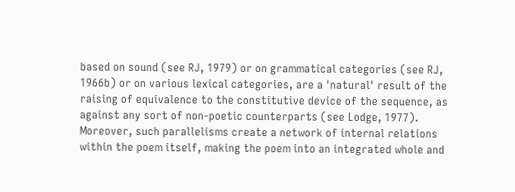based on sound (see RJ, 1979) or on grammatical categories (see RJ, 1966b) or on various lexical categories, are a 'natural' result of the raising of equivalence to the constitutive device of the sequence, as against any sort of non-poetic counterparts (see Lodge, 1977). Moreover, such parallelisms create a network of internal relations within the poem itself, making the poem into an integrated whole and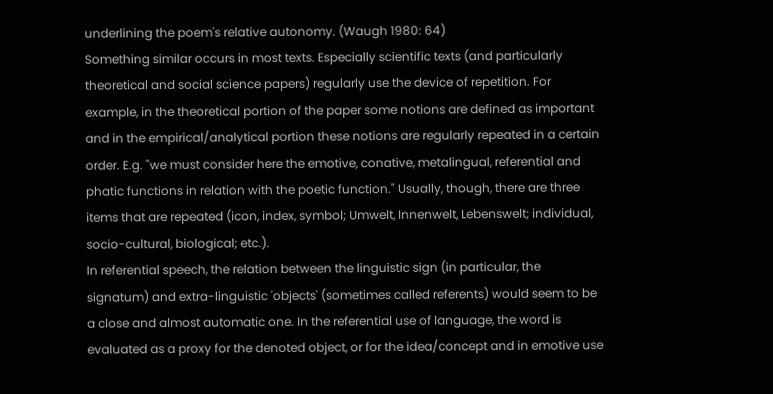underlining the poem's relative autonomy. (Waugh 1980: 64)
Something similar occurs in most texts. Especially scientific texts (and particularly theoretical and social science papers) regularly use the device of repetition. For example, in the theoretical portion of the paper some notions are defined as important and in the empirical/analytical portion these notions are regularly repeated in a certain order. E.g. "we must consider here the emotive, conative, metalingual, referential and phatic functions in relation with the poetic function." Usually, though, there are three items that are repeated (icon, index, symbol; Umwelt, Innenwelt, Lebenswelt; individual, socio-cultural, biological; etc.).
In referential speech, the relation between the linguistic sign (in particular, the signatum) and extra-linguistic 'objects' (sometimes called referents) would seem to be a close and almost automatic one. In the referential use of language, the word is evaluated as a proxy for the denoted object, or for the idea/concept and in emotive use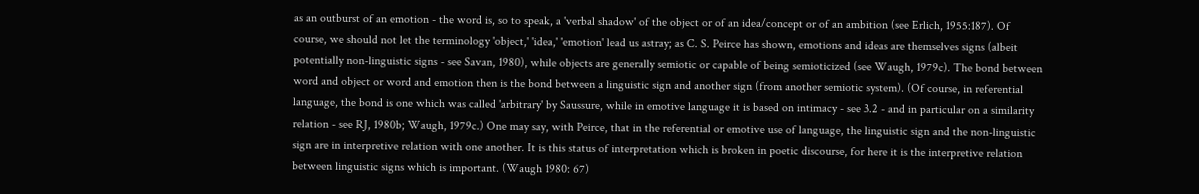as an outburst of an emotion - the word is, so to speak, a 'verbal shadow' of the object or of an idea/concept or of an ambition (see Erlich, 1955:187). Of course, we should not let the terminology 'object,' 'idea,' 'emotion' lead us astray; as C. S. Peirce has shown, emotions and ideas are themselves signs (albeit potentially non-linguistic signs - see Savan, 1980), while objects are generally semiotic or capable of being semioticized (see Waugh, 1979c). The bond between word and object or word and emotion then is the bond between a linguistic sign and another sign (from another semiotic system). (Of course, in referential language, the bond is one which was called 'arbitrary' by Saussure, while in emotive language it is based on intimacy - see 3.2 - and in particular on a similarity relation - see RJ, 1980b; Waugh, 1979c.) One may say, with Peirce, that in the referential or emotive use of language, the linguistic sign and the non-linguistic sign are in interpretive relation with one another. It is this status of interpretation which is broken in poetic discourse, for here it is the interpretive relation between linguistic signs which is important. (Waugh 1980: 67)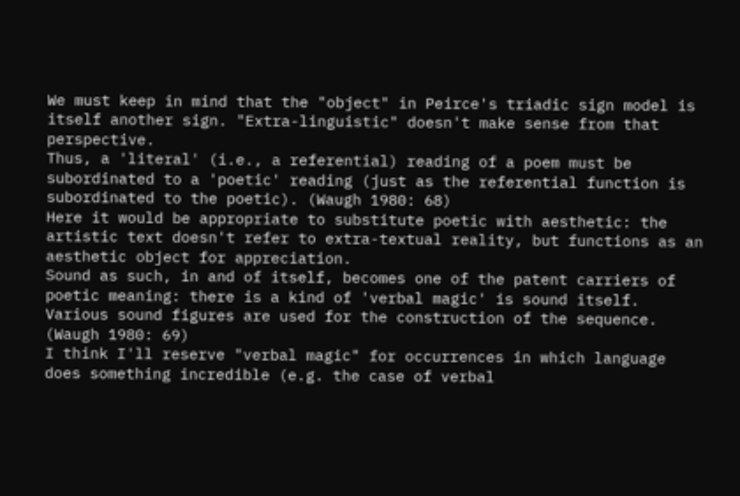We must keep in mind that the "object" in Peirce's triadic sign model is itself another sign. "Extra-linguistic" doesn't make sense from that perspective.
Thus, a 'literal' (i.e., a referential) reading of a poem must be subordinated to a 'poetic' reading (just as the referential function is subordinated to the poetic). (Waugh 1980: 68)
Here it would be appropriate to substitute poetic with aesthetic: the artistic text doesn't refer to extra-textual reality, but functions as an aesthetic object for appreciation.
Sound as such, in and of itself, becomes one of the patent carriers of poetic meaning: there is a kind of 'verbal magic' is sound itself. Various sound figures are used for the construction of the sequence. (Waugh 1980: 69)
I think I'll reserve "verbal magic" for occurrences in which language does something incredible (e.g. the case of verbal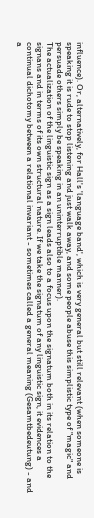influence). Or, alternatively, for Hall's 'language band', which is very general but still relevant (when someone is speaking it is rude to stop listening and just walk away, and some people abuse this simplistic type of "magic" and persuade others simply be speaking in an uninterruptible manner).
The actualization of the linguistic sign as a sign leads also to a focus upon the signatum both in its relation to the signans and in terms of its own structural nature. If we take the signatum of any linguistic sign, it evidences a continual dichotomy between a relational invariant - sometimes called a general meaning (Gesamtbedeutung) - and a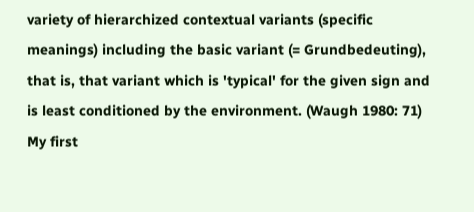variety of hierarchized contextual variants (specific meanings) including the basic variant (= Grundbedeuting), that is, that variant which is 'typical' for the given sign and is least conditioned by the environment. (Waugh 1980: 71)
My first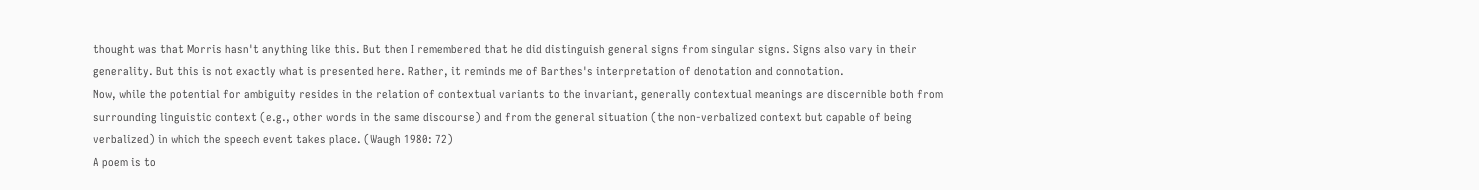thought was that Morris hasn't anything like this. But then I remembered that he did distinguish general signs from singular signs. Signs also vary in their generality. But this is not exactly what is presented here. Rather, it reminds me of Barthes's interpretation of denotation and connotation.
Now, while the potential for ambiguity resides in the relation of contextual variants to the invariant, generally contextual meanings are discernible both from surrounding linguistic context (e.g., other words in the same discourse) and from the general situation (the non-verbalized context but capable of being verbalized) in which the speech event takes place. (Waugh 1980: 72)
A poem is to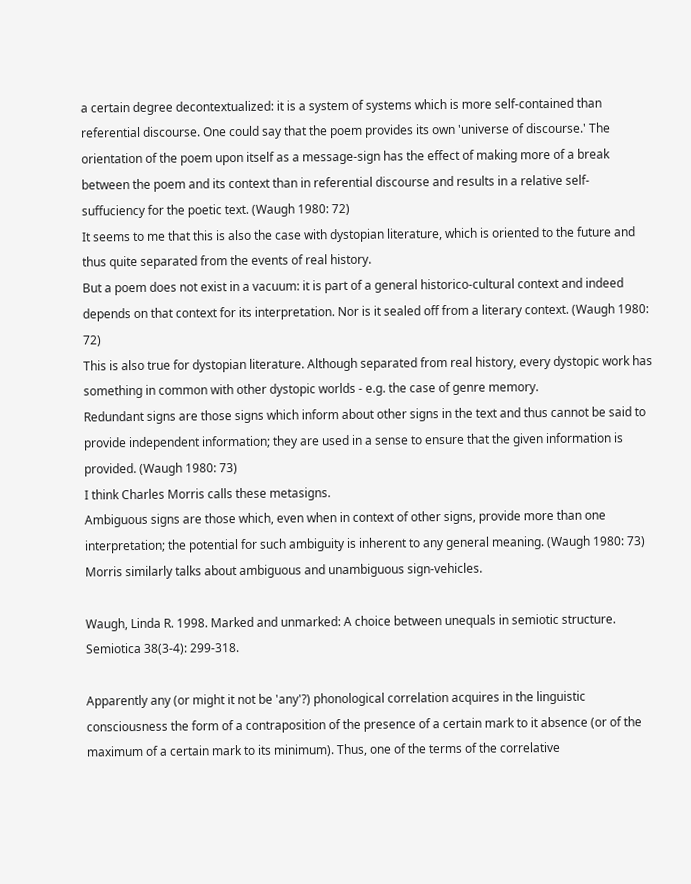a certain degree decontextualized: it is a system of systems which is more self-contained than referential discourse. One could say that the poem provides its own 'universe of discourse.' The orientation of the poem upon itself as a message-sign has the effect of making more of a break between the poem and its context than in referential discourse and results in a relative self-suffuciency for the poetic text. (Waugh 1980: 72)
It seems to me that this is also the case with dystopian literature, which is oriented to the future and thus quite separated from the events of real history.
But a poem does not exist in a vacuum: it is part of a general historico-cultural context and indeed depends on that context for its interpretation. Nor is it sealed off from a literary context. (Waugh 1980: 72)
This is also true for dystopian literature. Although separated from real history, every dystopic work has something in common with other dystopic worlds - e.g. the case of genre memory.
Redundant signs are those signs which inform about other signs in the text and thus cannot be said to provide independent information; they are used in a sense to ensure that the given information is provided. (Waugh 1980: 73)
I think Charles Morris calls these metasigns.
Ambiguous signs are those which, even when in context of other signs, provide more than one interpretation; the potential for such ambiguity is inherent to any general meaning. (Waugh 1980: 73)
Morris similarly talks about ambiguous and unambiguous sign-vehicles.

Waugh, Linda R. 1998. Marked and unmarked: A choice between unequals in semiotic structure. Semiotica 38(3-4): 299-318.

Apparently any (or might it not be 'any'?) phonological correlation acquires in the linguistic consciousness the form of a contraposition of the presence of a certain mark to it absence (or of the maximum of a certain mark to its minimum). Thus, one of the terms of the correlative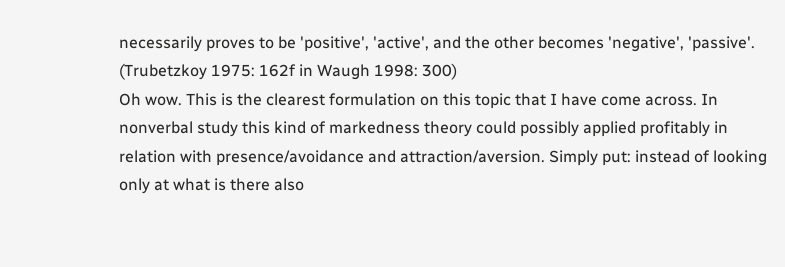necessarily proves to be 'positive', 'active', and the other becomes 'negative', 'passive'. (Trubetzkoy 1975: 162f in Waugh 1998: 300)
Oh wow. This is the clearest formulation on this topic that I have come across. In nonverbal study this kind of markedness theory could possibly applied profitably in relation with presence/avoidance and attraction/aversion. Simply put: instead of looking only at what is there also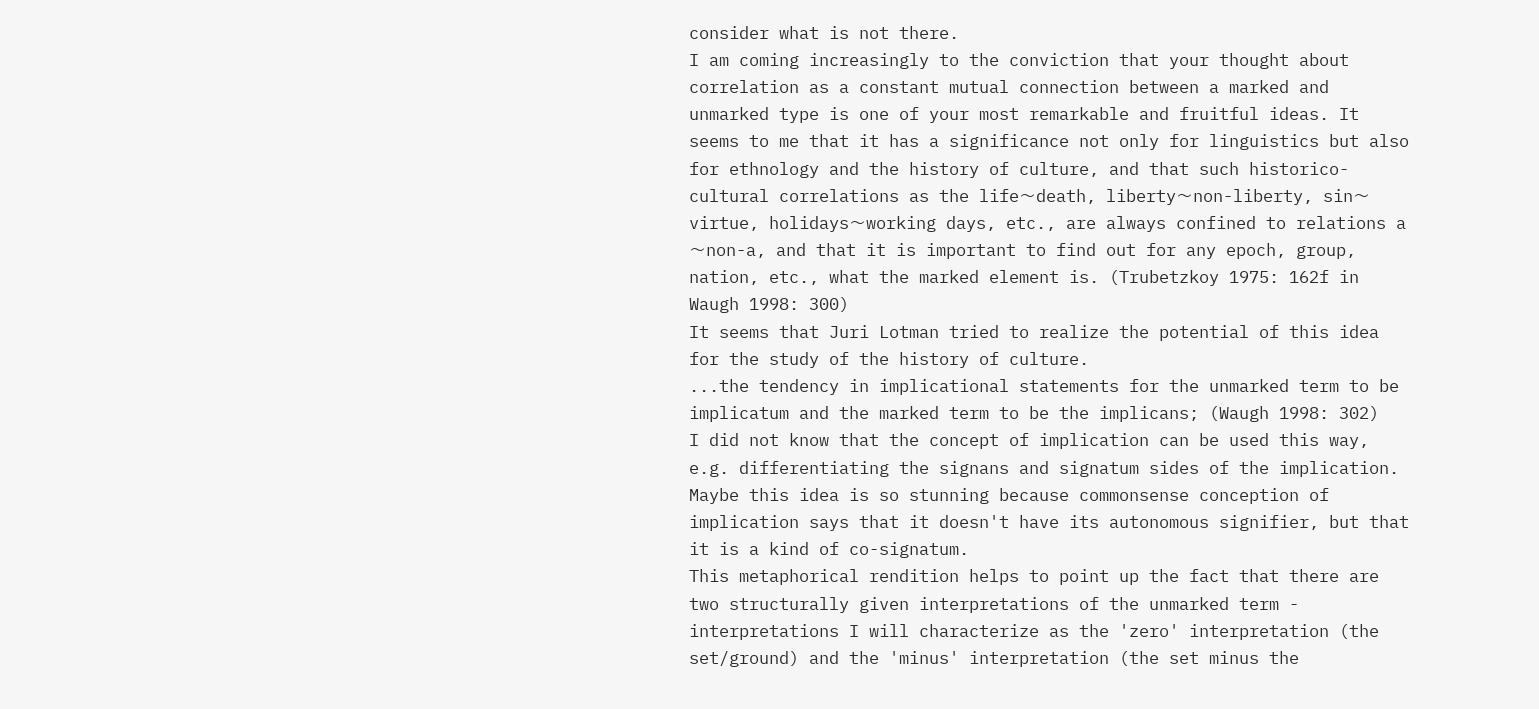consider what is not there.
I am coming increasingly to the conviction that your thought about correlation as a constant mutual connection between a marked and unmarked type is one of your most remarkable and fruitful ideas. It seems to me that it has a significance not only for linguistics but also for ethnology and the history of culture, and that such historico-cultural correlations as the life〜death, liberty〜non-liberty, sin〜virtue, holidays〜working days, etc., are always confined to relations a〜non-a, and that it is important to find out for any epoch, group, nation, etc., what the marked element is. (Trubetzkoy 1975: 162f in Waugh 1998: 300)
It seems that Juri Lotman tried to realize the potential of this idea for the study of the history of culture.
...the tendency in implicational statements for the unmarked term to be implicatum and the marked term to be the implicans; (Waugh 1998: 302)
I did not know that the concept of implication can be used this way, e.g. differentiating the signans and signatum sides of the implication. Maybe this idea is so stunning because commonsense conception of implication says that it doesn't have its autonomous signifier, but that it is a kind of co-signatum.
This metaphorical rendition helps to point up the fact that there are two structurally given interpretations of the unmarked term - interpretations I will characterize as the 'zero' interpretation (the set/ground) and the 'minus' interpretation (the set minus the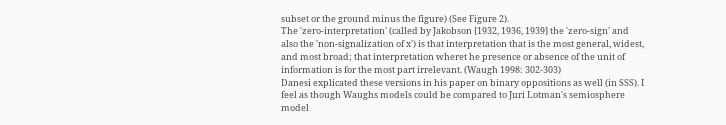subset or the ground minus the figure) (See Figure 2).
The 'zero-interpretation' (called by Jakobson [1932, 1936, 1939] the 'zero-sign' and also the 'non-signalization of x') is that interpretation that is the most general, widest, and most broad; that interpretation wheret he presence or absence of the unit of information is for the most part irrelevant. (Waugh 1998: 302-303)
Danesi explicated these versions in his paper on binary oppositions as well (in SSS). I feel as though Waughs models could be compared to Juri Lotman's semiosphere model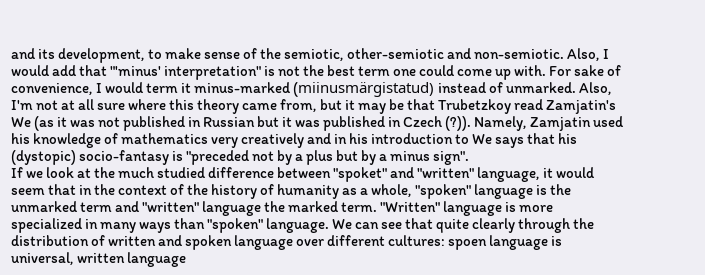and its development, to make sense of the semiotic, other-semiotic and non-semiotic. Also, I would add that "'minus' interpretation" is not the best term one could come up with. For sake of convenience, I would term it minus-marked (miinusmärgistatud) instead of unmarked. Also, I'm not at all sure where this theory came from, but it may be that Trubetzkoy read Zamjatin's We (as it was not published in Russian but it was published in Czech (?)). Namely, Zamjatin used his knowledge of mathematics very creatively and in his introduction to We says that his (dystopic) socio-fantasy is "preceded not by a plus but by a minus sign".
If we look at the much studied difference between "spoket" and "written" language, it would seem that in the context of the history of humanity as a whole, "spoken" language is the unmarked term and "written" language the marked term. "Written" language is more specialized in many ways than "spoken" language. We can see that quite clearly through the distribution of written and spoken language over different cultures: spoen language is universal, written language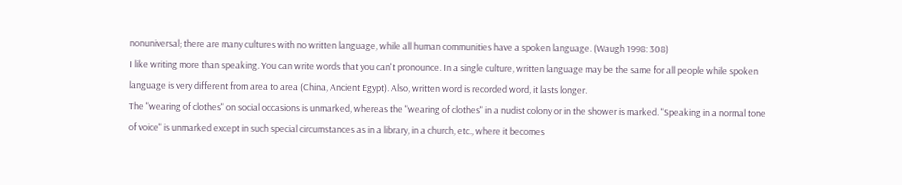nonuniversal; there are many cultures with no written language, while all human communities have a spoken language. (Waugh 1998: 308)
I like writing more than speaking. You can write words that you can't pronounce. In a single culture, written language may be the same for all people while spoken language is very different from area to area (China, Ancient Egypt). Also, written word is recorded word, it lasts longer.
The "wearing of clothes" on social occasions is unmarked, whereas the "wearing of clothes" in a nudist colony or in the shower is marked. "Speaking in a normal tone of voice" is unmarked except in such special circumstances as in a library, in a church, etc., where it becomes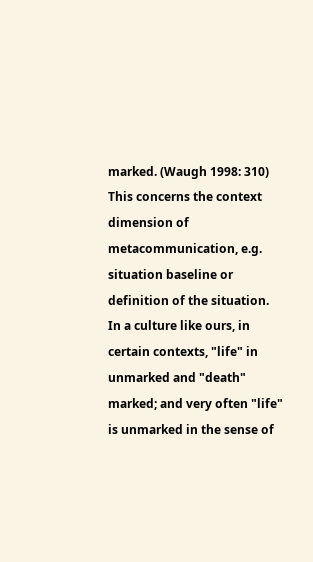marked. (Waugh 1998: 310)
This concerns the context dimension of metacommunication, e.g. situation baseline or definition of the situation.
In a culture like ours, in certain contexts, "life" in unmarked and "death" marked; and very often "life" is unmarked in the sense of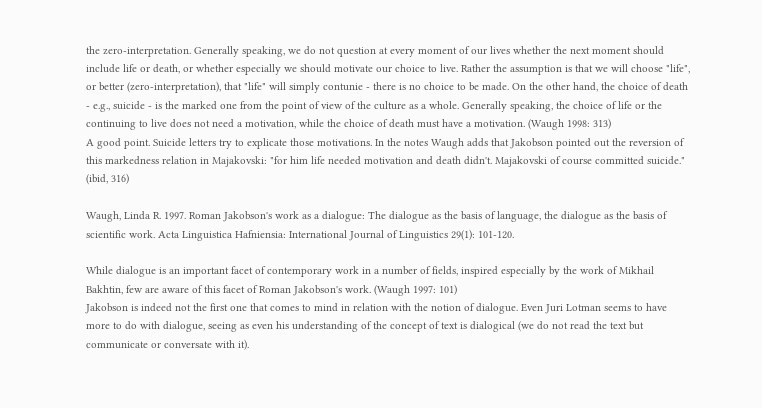the zero-interpretation. Generally speaking, we do not question at every moment of our lives whether the next moment should include life or death, or whether especially we should motivate our choice to live. Rather the assumption is that we will choose "life", or better (zero-interpretation), that "life" will simply contunie - there is no choice to be made. On the other hand, the choice of death - e.g., suicide - is the marked one from the point of view of the culture as a whole. Generally speaking, the choice of life or the continuing to live does not need a motivation, while the choice of death must have a motivation. (Waugh 1998: 313)
A good point. Suicide letters try to explicate those motivations. In the notes Waugh adds that Jakobson pointed out the reversion of this markedness relation in Majakovski: "for him life needed motivation and death didn't. Majakovski of course committed suicide." (ibid, 316)

Waugh, Linda R. 1997. Roman Jakobson's work as a dialogue: The dialogue as the basis of language, the dialogue as the basis of scientific work. Acta Linguistica Hafniensia: International Journal of Linguistics 29(1): 101-120.

While dialogue is an important facet of contemporary work in a number of fields, inspired especially by the work of Mikhail Bakhtin, few are aware of this facet of Roman Jakobson's work. (Waugh 1997: 101)
Jakobson is indeed not the first one that comes to mind in relation with the notion of dialogue. Even Juri Lotman seems to have more to do with dialogue, seeing as even his understanding of the concept of text is dialogical (we do not read the text but communicate or conversate with it).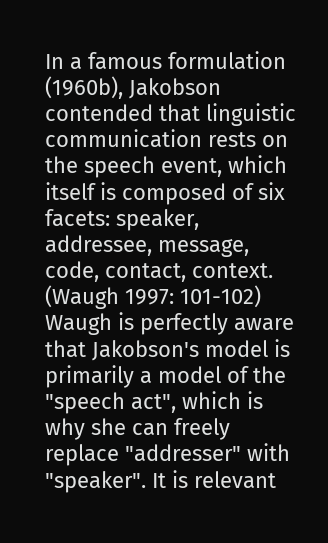In a famous formulation (1960b), Jakobson contended that linguistic communication rests on the speech event, which itself is composed of six facets: speaker, addressee, message, code, contact, context. (Waugh 1997: 101-102)
Waugh is perfectly aware that Jakobson's model is primarily a model of the "speech act", which is why she can freely replace "addresser" with "speaker". It is relevant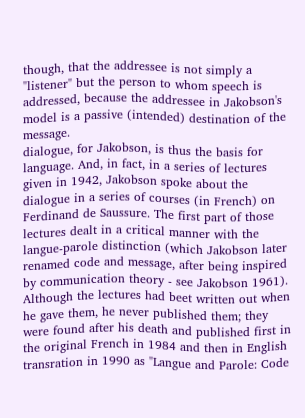though, that the addressee is not simply a "listener" but the person to whom speech is addressed, because the addressee in Jakobson's model is a passive (intended) destination of the message.
dialogue, for Jakobson, is thus the basis for language. And, in fact, in a series of lectures given in 1942, Jakobson spoke about the dialogue in a series of courses (in French) on Ferdinand de Saussure. The first part of those lectures dealt in a critical manner with the langue-parole distinction (which Jakobson later renamed code and message, after being inspired by communication theory - see Jakobson 1961). Although the lectures had beet written out when he gave them, he never published them; they were found after his death and published first in the original French in 1984 and then in English transration in 1990 as "Langue and Parole: Code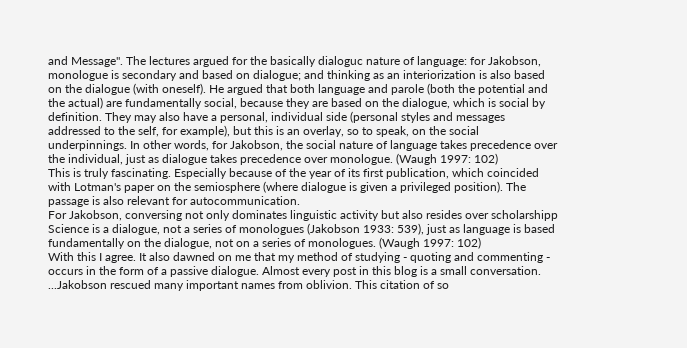and Message". The lectures argued for the basically dialoguc nature of language: for Jakobson, monologue is secondary and based on dialogue; and thinking as an interiorization is also based on the dialogue (with oneself). He argued that both language and parole (both the potential and the actual) are fundamentally social, because they are based on the dialogue, which is social by definition. They may also have a personal, individual side (personal styles and messages addressed to the self, for example), but this is an overlay, so to speak, on the social underpinnings. In other words, for Jakobson, the social nature of language takes precedence over the individual, just as dialogue takes precedence over monologue. (Waugh 1997: 102)
This is truly fascinating. Especially because of the year of its first publication, which coincided with Lotman's paper on the semiosphere (where dialogue is given a privileged position). The passage is also relevant for autocommunication.
For Jakobson, conversing not only dominates linguistic activity but also resides over scholarshipp Science is a dialogue, not a series of monologues (Jakobson 1933: 539), just as language is based fundamentally on the dialogue, not on a series of monologues. (Waugh 1997: 102)
With this I agree. It also dawned on me that my method of studying - quoting and commenting - occurs in the form of a passive dialogue. Almost every post in this blog is a small conversation.
...Jakobson rescued many important names from oblivion. This citation of so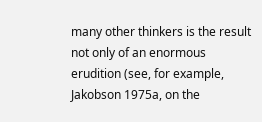many other thinkers is the result not only of an enormous erudition (see, for example, Jakobson 1975a, on the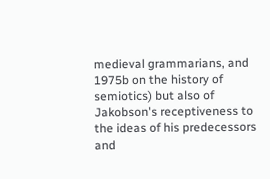medieval grammarians, and 1975b on the history of semiotics) but also of Jakobson's receptiveness to the ideas of his predecessors and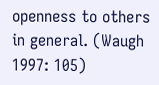openness to others in general. (Waugh 1997: 105)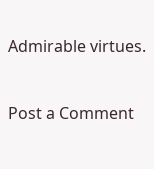Admirable virtues.


Post a Comment